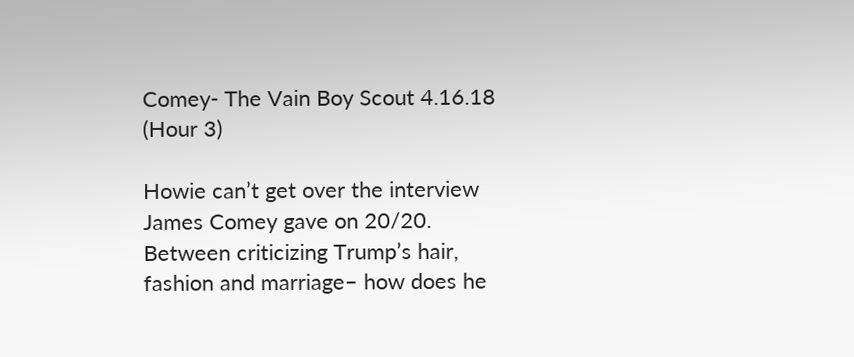Comey- The Vain Boy Scout 4.16.18 (Hour 3)

Howie can’t get over the interview James Comey gave on 20/20. Between criticizing Trump’s hair, fashion and marriage– how does he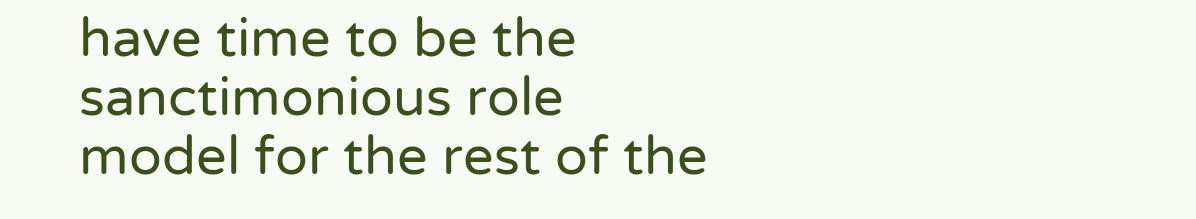have time to be the sanctimonious role model for the rest of the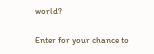world?

Enter for your chance to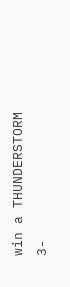win a THUNDERSTORM 3-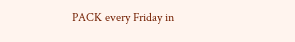PACK every Friday in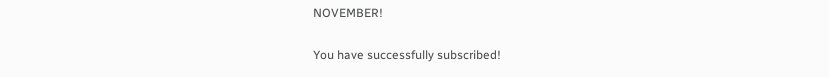NOVEMBER!

You have successfully subscribed!